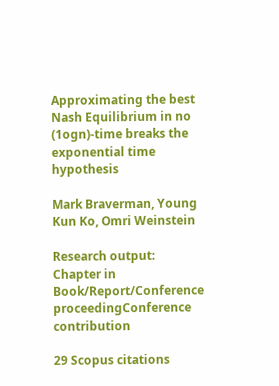Approximating the best Nash Equilibrium in no (1ogn)-time breaks the exponential time hypothesis

Mark Braverman, Young Kun Ko, Omri Weinstein

Research output: Chapter in Book/Report/Conference proceedingConference contribution

29 Scopus citations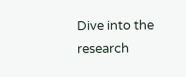Dive into the research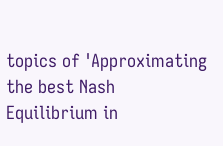topics of 'Approximating the best Nash Equilibrium in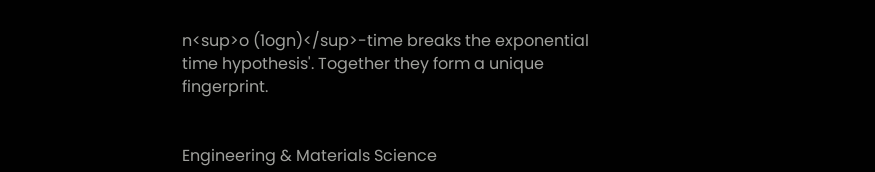n<sup>o (1ogn)</sup>-time breaks the exponential time hypothesis'. Together they form a unique fingerprint.


Engineering & Materials Science